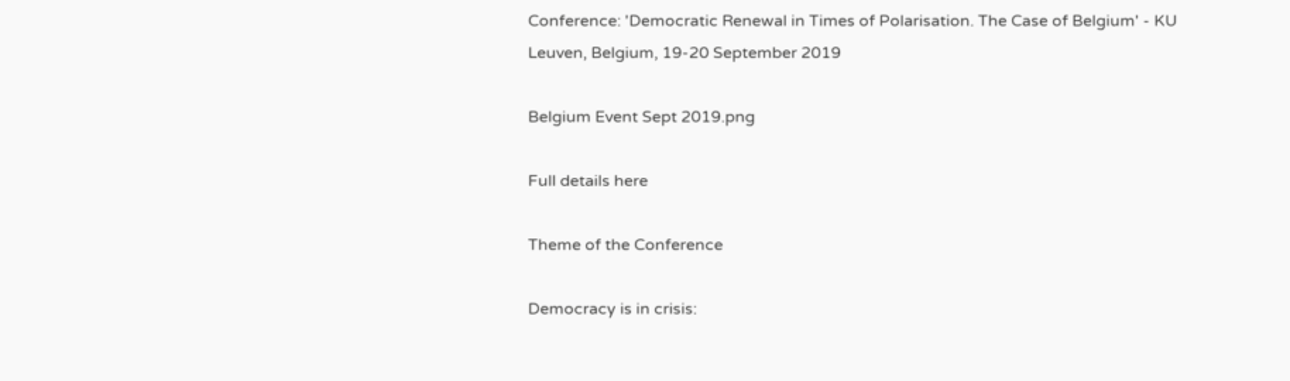Conference: 'Democratic Renewal in Times of Polarisation. The Case of Belgium' - KU Leuven, Belgium, 19-20 September 2019

Belgium Event Sept 2019.png

Full details here

Theme of the Conference

Democracy is in crisis: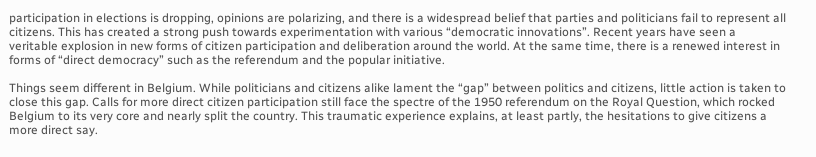participation in elections is dropping, opinions are polarizing, and there is a widespread belief that parties and politicians fail to represent all citizens. This has created a strong push towards experimentation with various “democratic innovations”. Recent years have seen a veritable explosion in new forms of citizen participation and deliberation around the world. At the same time, there is a renewed interest in forms of “direct democracy” such as the referendum and the popular initiative.

Things seem different in Belgium. While politicians and citizens alike lament the “gap” between politics and citizens, little action is taken to close this gap. Calls for more direct citizen participation still face the spectre of the 1950 referendum on the Royal Question, which rocked Belgium to its very core and nearly split the country. This traumatic experience explains, at least partly, the hesitations to give citizens a more direct say.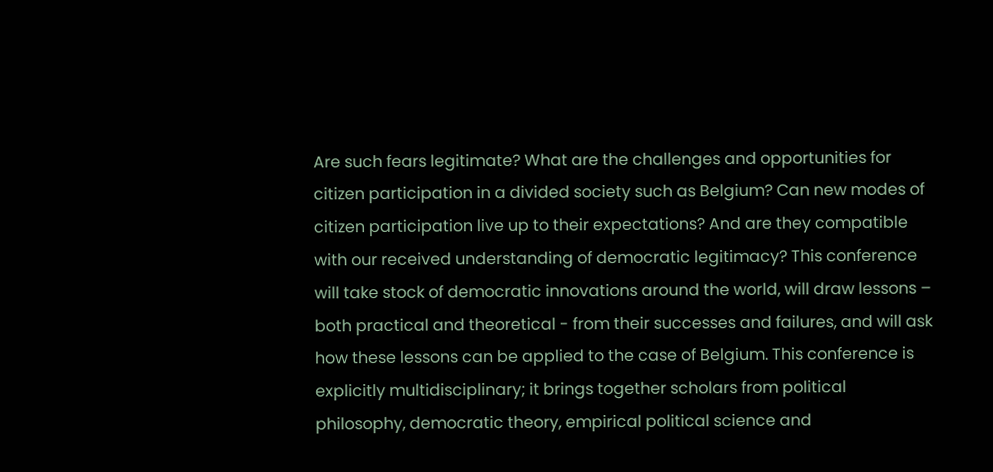Are such fears legitimate? What are the challenges and opportunities for citizen participation in a divided society such as Belgium? Can new modes of citizen participation live up to their expectations? And are they compatible with our received understanding of democratic legitimacy? This conference will take stock of democratic innovations around the world, will draw lessons – both practical and theoretical - from their successes and failures, and will ask how these lessons can be applied to the case of Belgium. This conference is explicitly multidisciplinary; it brings together scholars from political philosophy, democratic theory, empirical political science and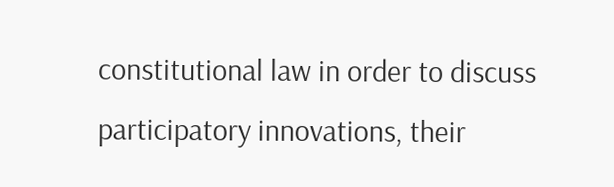constitutional law in order to discuss participatory innovations, their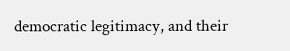democratic legitimacy, and their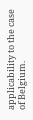applicability to the case of Belgium.